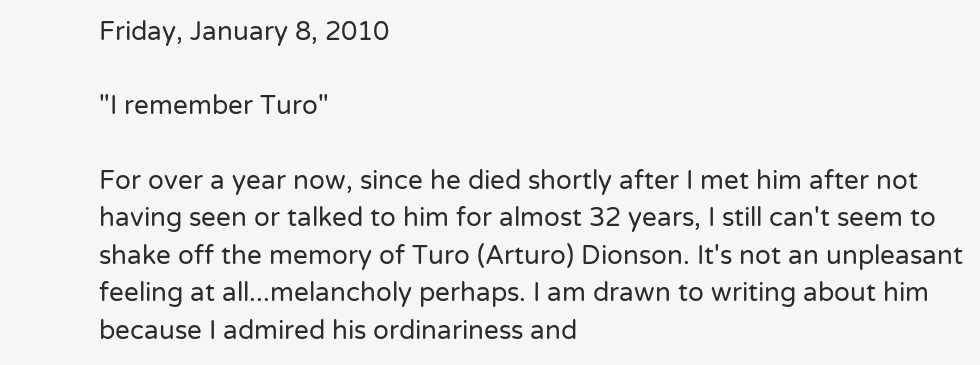Friday, January 8, 2010

"I remember Turo"

For over a year now, since he died shortly after I met him after not having seen or talked to him for almost 32 years, I still can't seem to shake off the memory of Turo (Arturo) Dionson. It's not an unpleasant feeling at all...melancholy perhaps. I am drawn to writing about him because I admired his ordinariness and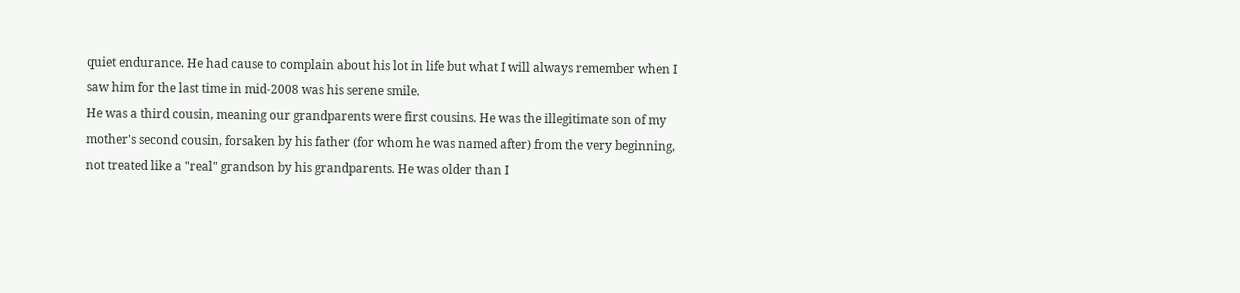quiet endurance. He had cause to complain about his lot in life but what I will always remember when I saw him for the last time in mid-2008 was his serene smile.
He was a third cousin, meaning our grandparents were first cousins. He was the illegitimate son of my mother's second cousin, forsaken by his father (for whom he was named after) from the very beginning, not treated like a "real" grandson by his grandparents. He was older than I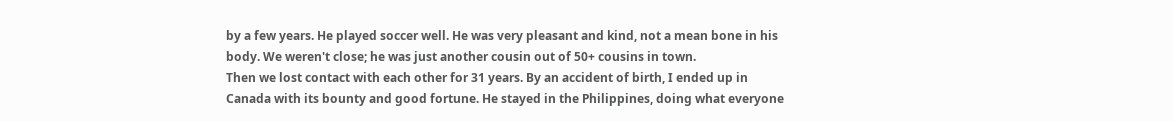by a few years. He played soccer well. He was very pleasant and kind, not a mean bone in his body. We weren't close; he was just another cousin out of 50+ cousins in town.
Then we lost contact with each other for 31 years. By an accident of birth, I ended up in Canada with its bounty and good fortune. He stayed in the Philippines, doing what everyone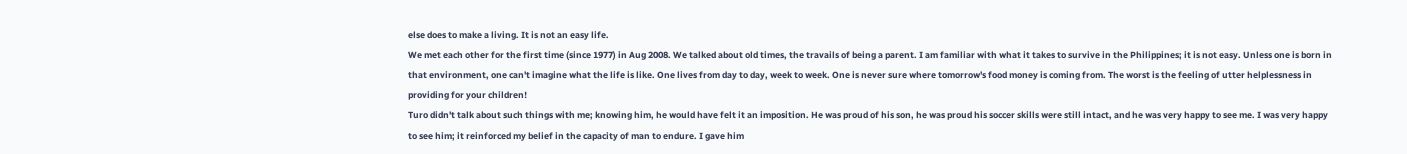else does to make a living. It is not an easy life.
We met each other for the first time (since 1977) in Aug 2008. We talked about old times, the travails of being a parent. I am familiar with what it takes to survive in the Philippines; it is not easy. Unless one is born in that environment, one can't imagine what the life is like. One lives from day to day, week to week. One is never sure where tomorrow's food money is coming from. The worst is the feeling of utter helplessness in providing for your children!
Turo didn't talk about such things with me; knowing him, he would have felt it an imposition. He was proud of his son, he was proud his soccer skills were still intact, and he was very happy to see me. I was very happy to see him; it reinforced my belief in the capacity of man to endure. I gave him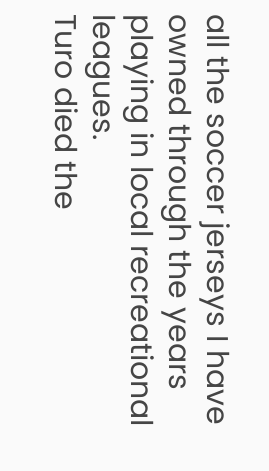all the soccer jerseys I have owned through the years playing in local recreational leagues.
Turo died the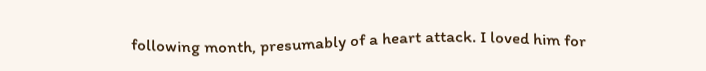following month, presumably of a heart attack. I loved him for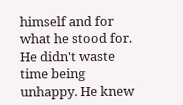himself and for what he stood for. He didn't waste time being unhappy. He knew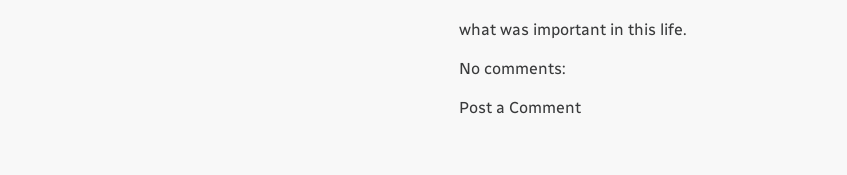what was important in this life.

No comments:

Post a Comment